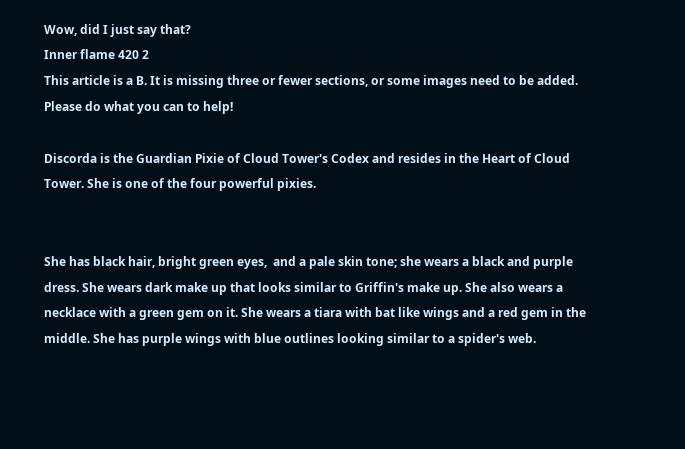Wow, did I just say that?
Inner flame 420 2
This article is a B. It is missing three or fewer sections, or some images need to be added. Please do what you can to help!

Discorda is the Guardian Pixie of Cloud Tower's Codex and resides in the Heart of Cloud Tower. She is one of the four powerful pixies.


She has black hair, bright green eyes,  and a pale skin tone; she wears a black and purple dress. She wears dark make up that looks similar to Griffin's make up. She also wears a necklace with a green gem on it. She wears a tiara with bat like wings and a red gem in the middle. She has purple wings with blue outlines looking similar to a spider's web.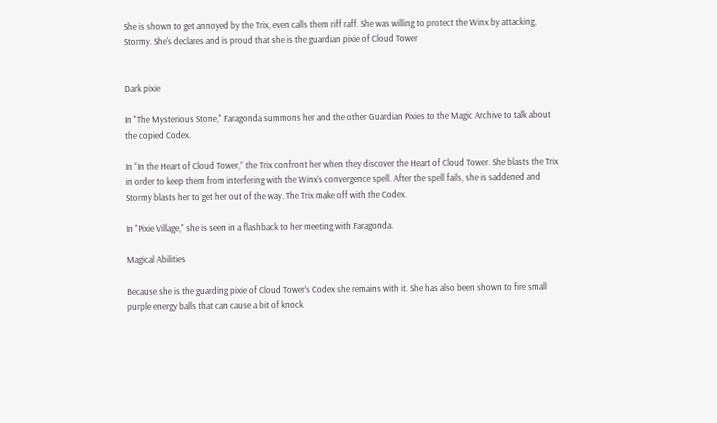She is shown to get annoyed by the Trix, even calls them riff raff. She was willing to protect the Winx by attacking, Stormy. She's declares and is proud that she is the guardian pixie of Cloud Tower


Dark pixie

In "The Mysterious Stone," Faragonda summons her and the other Guardian Pixies to the Magic Archive to talk about the copied Codex.

In “In the Heart of Cloud Tower,” the Trix confront her when they discover the Heart of Cloud Tower. She blasts the Trix in order to keep them from interfering with the Winx’s convergence spell. After the spell fails, she is saddened and Stormy blasts her to get her out of the way. The Trix make off with the Codex.

In "Pixie Village," she is seen in a flashback to her meeting with Faragonda.

Magical Abilities

Because she is the guarding pixie of Cloud Tower's Codex she remains with it. She has also been shown to fire small purple energy balls that can cause a bit of knock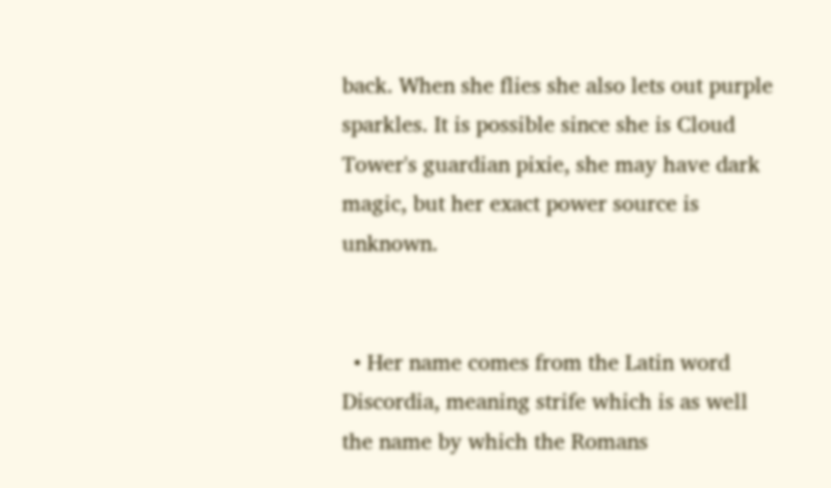back. When she flies she also lets out purple sparkles. It is possible since she is Cloud Tower's guardian pixie, she may have dark magic, but her exact power source is unknown.


  • Her name comes from the Latin word Discordia, meaning strife which is as well the name by which the Romans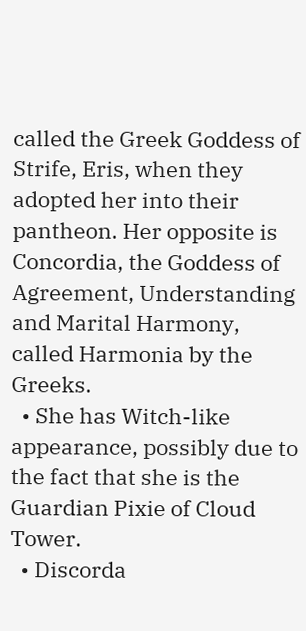called the Greek Goddess of Strife, Eris, when they adopted her into their pantheon. Her opposite is Concordia, the Goddess of Agreement, Understanding and Marital Harmony, called Harmonia by the Greeks.
  • She has Witch-like appearance, possibly due to the fact that she is the Guardian Pixie of Cloud Tower.
  • Discorda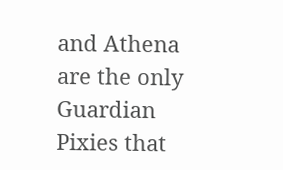and Athena are the only Guardian Pixies that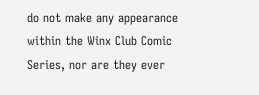do not make any appearance within the Winx Club Comic Series, nor are they ever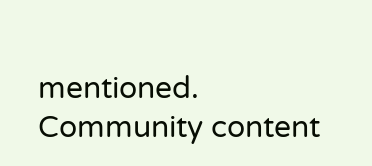mentioned.
Community content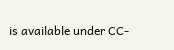is available under CC-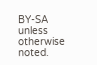BY-SA unless otherwise noted.